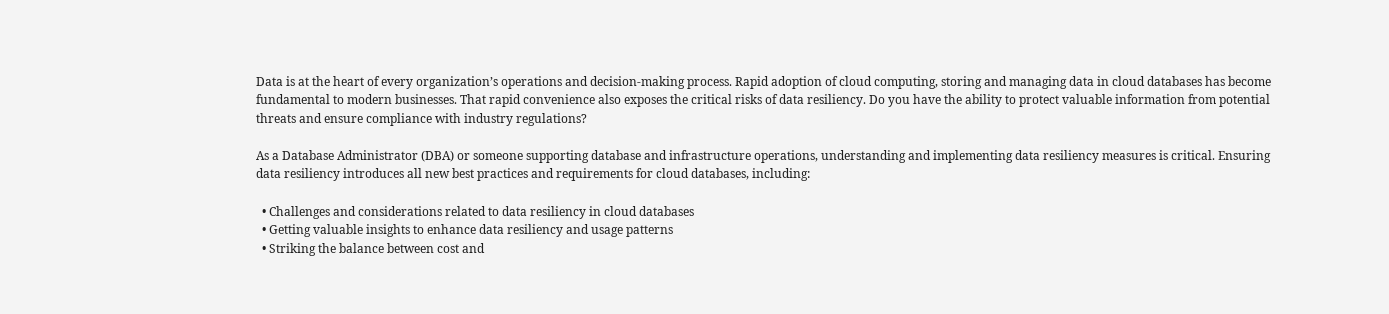Data is at the heart of every organization’s operations and decision-making process. Rapid adoption of cloud computing, storing and managing data in cloud databases has become fundamental to modern businesses. That rapid convenience also exposes the critical risks of data resiliency. Do you have the ability to protect valuable information from potential threats and ensure compliance with industry regulations?

As a Database Administrator (DBA) or someone supporting database and infrastructure operations, understanding and implementing data resiliency measures is critical. Ensuring data resiliency introduces all new best practices and requirements for cloud databases, including:

  • Challenges and considerations related to data resiliency in cloud databases
  • Getting valuable insights to enhance data resiliency and usage patterns
  • Striking the balance between cost and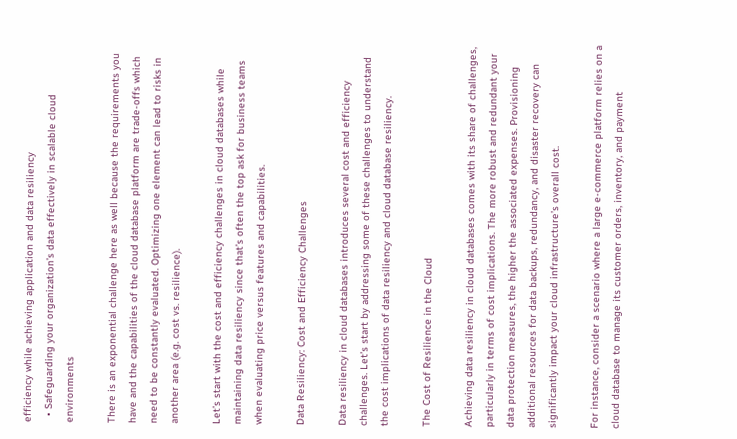efficiency while achieving application and data resiliency
  • Safeguarding your organization’s data effectively in scalable cloud environments

There is an exponential challenge here as well because the requirements you have and the capabilities of the cloud database platform are trade-offs which need to be constantly evaluated. Optimizing one element can lead to risks in another area (e.g. cost vs. resilience).

Let’s start with the cost and efficiency challenges in cloud databases while maintaining data resiliency since that’s often the top ask for business teams when evaluating price versus features and capabilities.

Data Resiliency: Cost and Efficiency Challenges

Data resiliency in cloud databases introduces several cost and efficiency challenges. Let’s start by addressing some of these challenges to understand the cost implications of data resiliency and cloud database resiliency.

The Cost of Resilience in the Cloud

Achieving data resiliency in cloud databases comes with its share of challenges, particularly in terms of cost implications. The more robust and redundant your data protection measures, the higher the associated expenses. Provisioning additional resources for data backups, redundancy, and disaster recovery can significantly impact your cloud infrastructure’s overall cost.

For instance, consider a scenario where a large e-commerce platform relies on a cloud database to manage its customer orders, inventory, and payment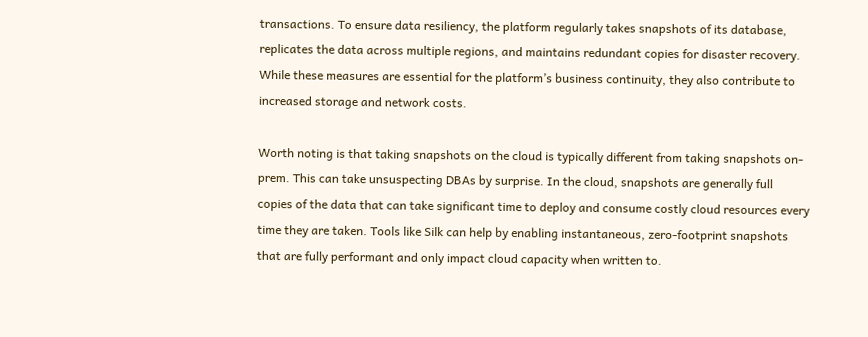transactions. To ensure data resiliency, the platform regularly takes snapshots of its database, replicates the data across multiple regions, and maintains redundant copies for disaster recovery. While these measures are essential for the platform’s business continuity, they also contribute to increased storage and network costs.

Worth noting is that taking snapshots on the cloud is typically different from taking snapshots on-prem. This can take unsuspecting DBAs by surprise. In the cloud, snapshots are generally full copies of the data that can take significant time to deploy and consume costly cloud resources every time they are taken. Tools like Silk can help by enabling instantaneous, zero-footprint snapshots that are fully performant and only impact cloud capacity when written to.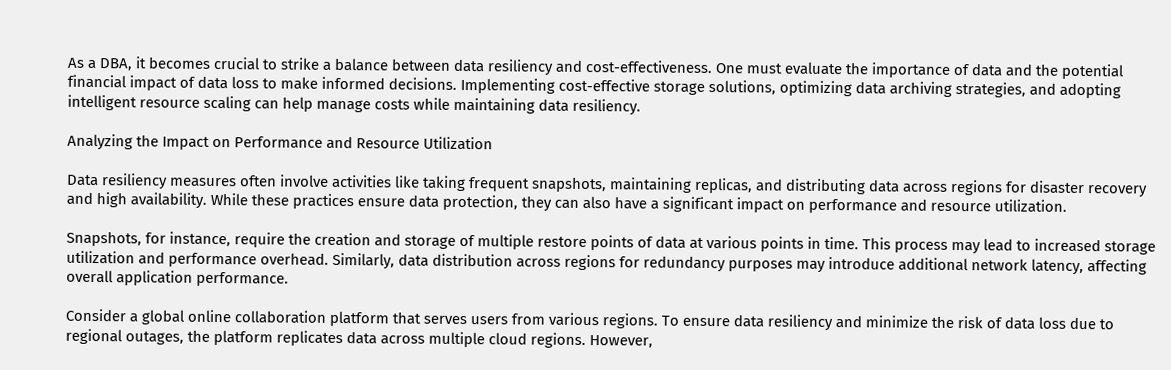As a DBA, it becomes crucial to strike a balance between data resiliency and cost-effectiveness. One must evaluate the importance of data and the potential financial impact of data loss to make informed decisions. Implementing cost-effective storage solutions, optimizing data archiving strategies, and adopting intelligent resource scaling can help manage costs while maintaining data resiliency.

Analyzing the Impact on Performance and Resource Utilization

Data resiliency measures often involve activities like taking frequent snapshots, maintaining replicas, and distributing data across regions for disaster recovery and high availability. While these practices ensure data protection, they can also have a significant impact on performance and resource utilization.

Snapshots, for instance, require the creation and storage of multiple restore points of data at various points in time. This process may lead to increased storage utilization and performance overhead. Similarly, data distribution across regions for redundancy purposes may introduce additional network latency, affecting overall application performance.

Consider a global online collaboration platform that serves users from various regions. To ensure data resiliency and minimize the risk of data loss due to regional outages, the platform replicates data across multiple cloud regions. However,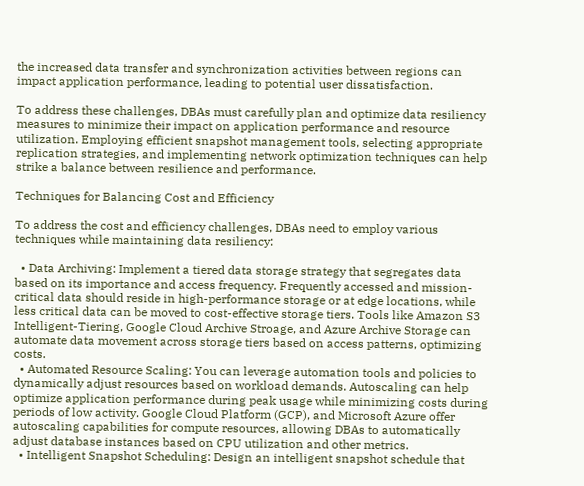the increased data transfer and synchronization activities between regions can impact application performance, leading to potential user dissatisfaction.

To address these challenges, DBAs must carefully plan and optimize data resiliency measures to minimize their impact on application performance and resource utilization. Employing efficient snapshot management tools, selecting appropriate replication strategies, and implementing network optimization techniques can help strike a balance between resilience and performance.

Techniques for Balancing Cost and Efficiency

To address the cost and efficiency challenges, DBAs need to employ various techniques while maintaining data resiliency:

  • Data Archiving: Implement a tiered data storage strategy that segregates data based on its importance and access frequency. Frequently accessed and mission-critical data should reside in high-performance storage or at edge locations, while less critical data can be moved to cost-effective storage tiers. Tools like Amazon S3 Intelligent-Tiering, Google Cloud Archive Stroage, and Azure Archive Storage can automate data movement across storage tiers based on access patterns, optimizing costs.
  • Automated Resource Scaling: You can leverage automation tools and policies to dynamically adjust resources based on workload demands. Autoscaling can help optimize application performance during peak usage while minimizing costs during periods of low activity. Google Cloud Platform (GCP), and Microsoft Azure offer autoscaling capabilities for compute resources, allowing DBAs to automatically adjust database instances based on CPU utilization and other metrics.
  • Intelligent Snapshot Scheduling: Design an intelligent snapshot schedule that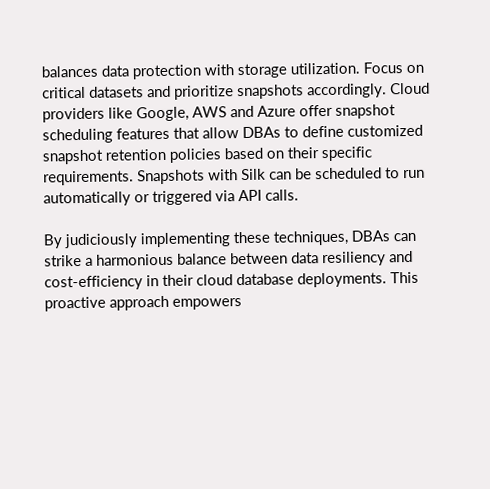balances data protection with storage utilization. Focus on critical datasets and prioritize snapshots accordingly. Cloud providers like Google, AWS and Azure offer snapshot scheduling features that allow DBAs to define customized snapshot retention policies based on their specific requirements. Snapshots with Silk can be scheduled to run automatically or triggered via API calls.

By judiciously implementing these techniques, DBAs can strike a harmonious balance between data resiliency and cost-efficiency in their cloud database deployments. This proactive approach empowers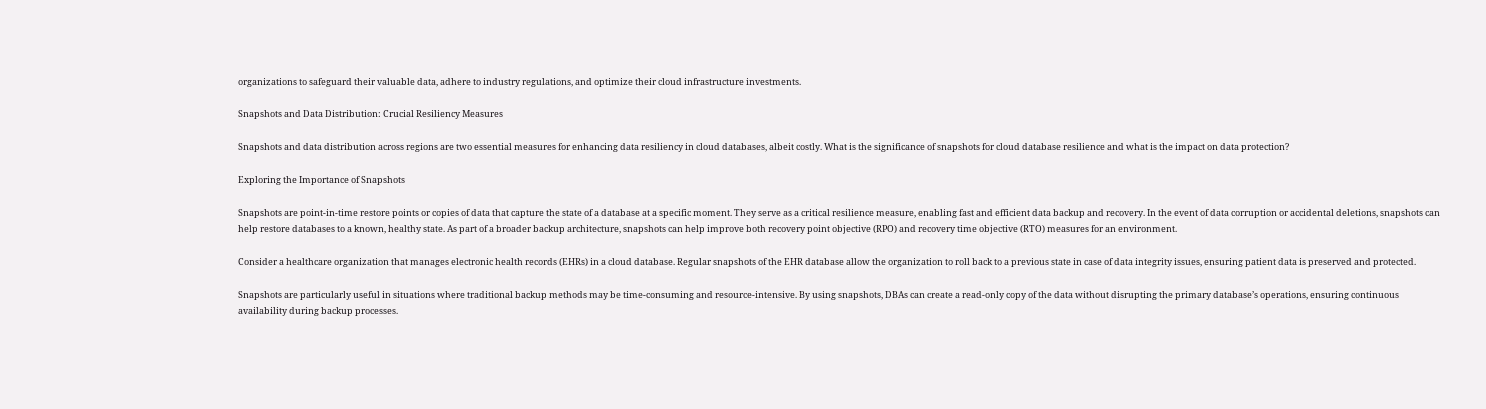organizations to safeguard their valuable data, adhere to industry regulations, and optimize their cloud infrastructure investments.

Snapshots and Data Distribution: Crucial Resiliency Measures

Snapshots and data distribution across regions are two essential measures for enhancing data resiliency in cloud databases, albeit costly. What is the significance of snapshots for cloud database resilience and what is the impact on data protection?

Exploring the Importance of Snapshots

Snapshots are point-in-time restore points or copies of data that capture the state of a database at a specific moment. They serve as a critical resilience measure, enabling fast and efficient data backup and recovery. In the event of data corruption or accidental deletions, snapshots can help restore databases to a known, healthy state. As part of a broader backup architecture, snapshots can help improve both recovery point objective (RPO) and recovery time objective (RTO) measures for an environment.

Consider a healthcare organization that manages electronic health records (EHRs) in a cloud database. Regular snapshots of the EHR database allow the organization to roll back to a previous state in case of data integrity issues, ensuring patient data is preserved and protected.

Snapshots are particularly useful in situations where traditional backup methods may be time-consuming and resource-intensive. By using snapshots, DBAs can create a read-only copy of the data without disrupting the primary database’s operations, ensuring continuous availability during backup processes.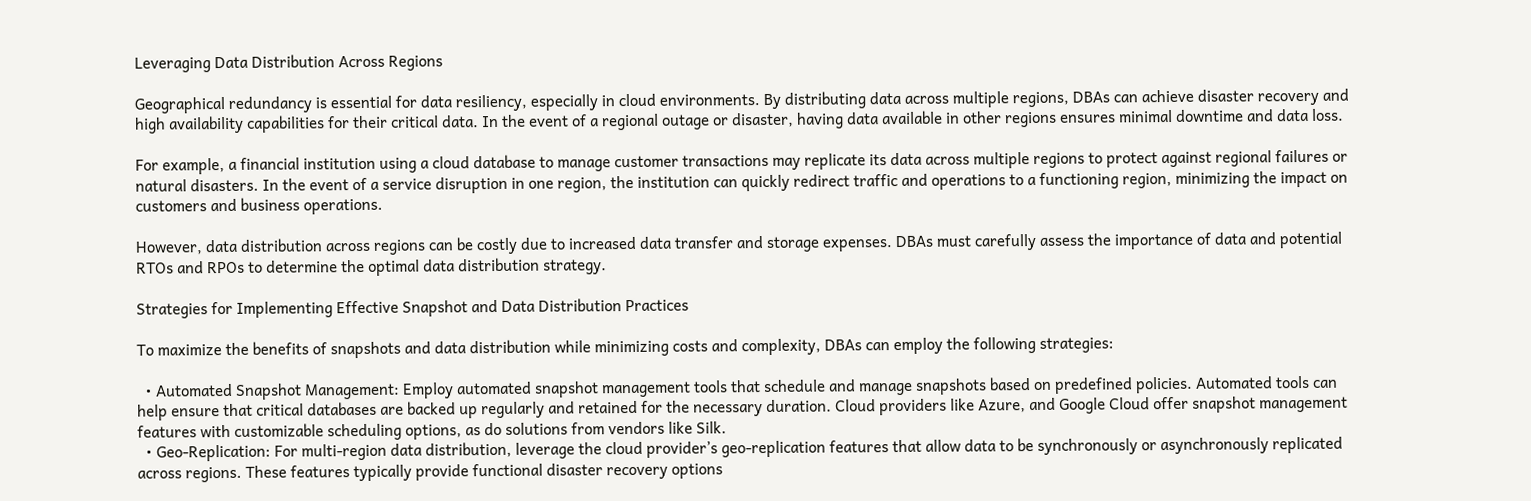Leveraging Data Distribution Across Regions

Geographical redundancy is essential for data resiliency, especially in cloud environments. By distributing data across multiple regions, DBAs can achieve disaster recovery and high availability capabilities for their critical data. In the event of a regional outage or disaster, having data available in other regions ensures minimal downtime and data loss.

For example, a financial institution using a cloud database to manage customer transactions may replicate its data across multiple regions to protect against regional failures or natural disasters. In the event of a service disruption in one region, the institution can quickly redirect traffic and operations to a functioning region, minimizing the impact on customers and business operations.

However, data distribution across regions can be costly due to increased data transfer and storage expenses. DBAs must carefully assess the importance of data and potential RTOs and RPOs to determine the optimal data distribution strategy.

Strategies for Implementing Effective Snapshot and Data Distribution Practices

To maximize the benefits of snapshots and data distribution while minimizing costs and complexity, DBAs can employ the following strategies:

  • Automated Snapshot Management: Employ automated snapshot management tools that schedule and manage snapshots based on predefined policies. Automated tools can help ensure that critical databases are backed up regularly and retained for the necessary duration. Cloud providers like Azure, and Google Cloud offer snapshot management features with customizable scheduling options, as do solutions from vendors like Silk.
  • Geo-Replication: For multi-region data distribution, leverage the cloud provider’s geo-replication features that allow data to be synchronously or asynchronously replicated across regions. These features typically provide functional disaster recovery options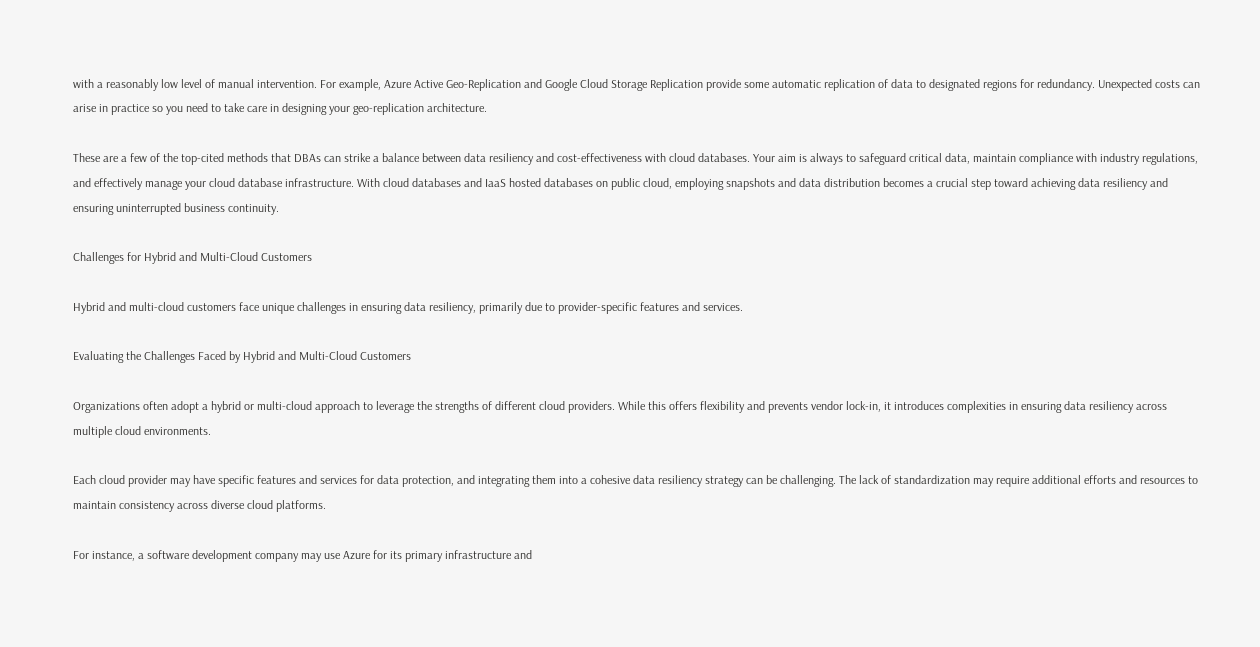with a reasonably low level of manual intervention. For example, Azure Active Geo-Replication and Google Cloud Storage Replication provide some automatic replication of data to designated regions for redundancy. Unexpected costs can arise in practice so you need to take care in designing your geo-replication architecture.

These are a few of the top-cited methods that DBAs can strike a balance between data resiliency and cost-effectiveness with cloud databases. Your aim is always to safeguard critical data, maintain compliance with industry regulations, and effectively manage your cloud database infrastructure. With cloud databases and IaaS hosted databases on public cloud, employing snapshots and data distribution becomes a crucial step toward achieving data resiliency and ensuring uninterrupted business continuity.

Challenges for Hybrid and Multi-Cloud Customers

Hybrid and multi-cloud customers face unique challenges in ensuring data resiliency, primarily due to provider-specific features and services.

Evaluating the Challenges Faced by Hybrid and Multi-Cloud Customers

Organizations often adopt a hybrid or multi-cloud approach to leverage the strengths of different cloud providers. While this offers flexibility and prevents vendor lock-in, it introduces complexities in ensuring data resiliency across multiple cloud environments.

Each cloud provider may have specific features and services for data protection, and integrating them into a cohesive data resiliency strategy can be challenging. The lack of standardization may require additional efforts and resources to maintain consistency across diverse cloud platforms.

For instance, a software development company may use Azure for its primary infrastructure and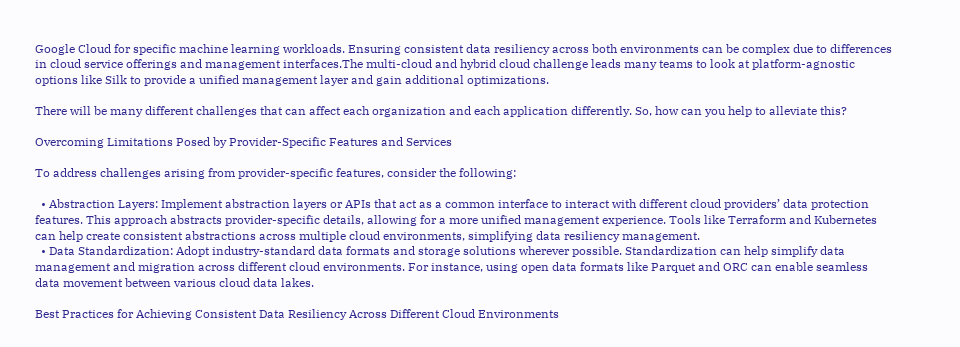Google Cloud for specific machine learning workloads. Ensuring consistent data resiliency across both environments can be complex due to differences in cloud service offerings and management interfaces.The multi-cloud and hybrid cloud challenge leads many teams to look at platform-agnostic options like Silk to provide a unified management layer and gain additional optimizations.

There will be many different challenges that can affect each organization and each application differently. So, how can you help to alleviate this?

Overcoming Limitations Posed by Provider-Specific Features and Services

To address challenges arising from provider-specific features, consider the following:

  • Abstraction Layers: Implement abstraction layers or APIs that act as a common interface to interact with different cloud providers’ data protection features. This approach abstracts provider-specific details, allowing for a more unified management experience. Tools like Terraform and Kubernetes can help create consistent abstractions across multiple cloud environments, simplifying data resiliency management.
  • Data Standardization: Adopt industry-standard data formats and storage solutions wherever possible. Standardization can help simplify data management and migration across different cloud environments. For instance, using open data formats like Parquet and ORC can enable seamless data movement between various cloud data lakes.

Best Practices for Achieving Consistent Data Resiliency Across Different Cloud Environments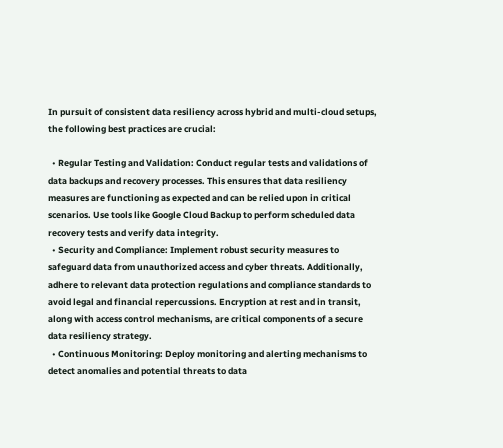In pursuit of consistent data resiliency across hybrid and multi-cloud setups, the following best practices are crucial:

  • Regular Testing and Validation: Conduct regular tests and validations of data backups and recovery processes. This ensures that data resiliency measures are functioning as expected and can be relied upon in critical scenarios. Use tools like Google Cloud Backup to perform scheduled data recovery tests and verify data integrity.
  • Security and Compliance: Implement robust security measures to safeguard data from unauthorized access and cyber threats. Additionally, adhere to relevant data protection regulations and compliance standards to avoid legal and financial repercussions. Encryption at rest and in transit, along with access control mechanisms, are critical components of a secure data resiliency strategy.
  • Continuous Monitoring: Deploy monitoring and alerting mechanisms to detect anomalies and potential threats to data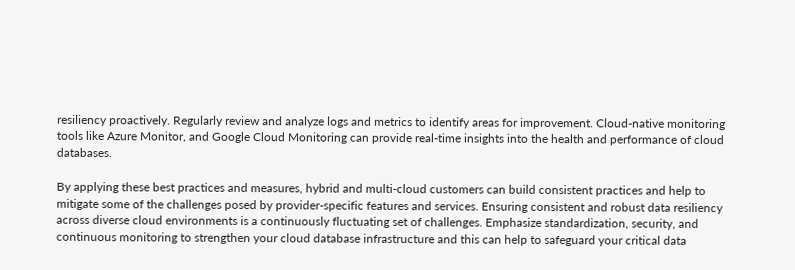resiliency proactively. Regularly review and analyze logs and metrics to identify areas for improvement. Cloud-native monitoring tools like Azure Monitor, and Google Cloud Monitoring can provide real-time insights into the health and performance of cloud databases.

By applying these best practices and measures, hybrid and multi-cloud customers can build consistent practices and help to mitigate some of the challenges posed by provider-specific features and services. Ensuring consistent and robust data resiliency across diverse cloud environments is a continuously fluctuating set of challenges. Emphasize standardization, security, and continuous monitoring to strengthen your cloud database infrastructure and this can help to safeguard your critical data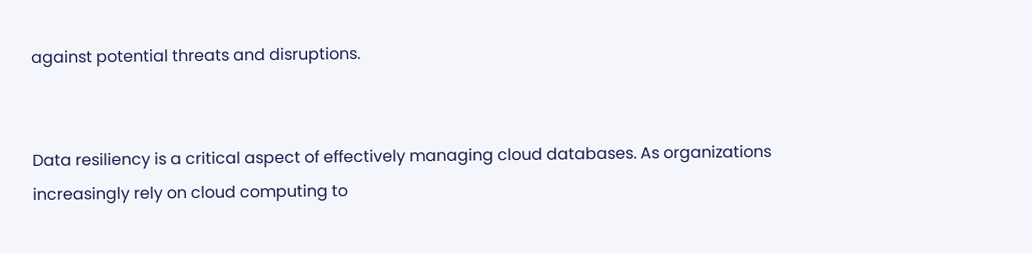against potential threats and disruptions.


Data resiliency is a critical aspect of effectively managing cloud databases. As organizations increasingly rely on cloud computing to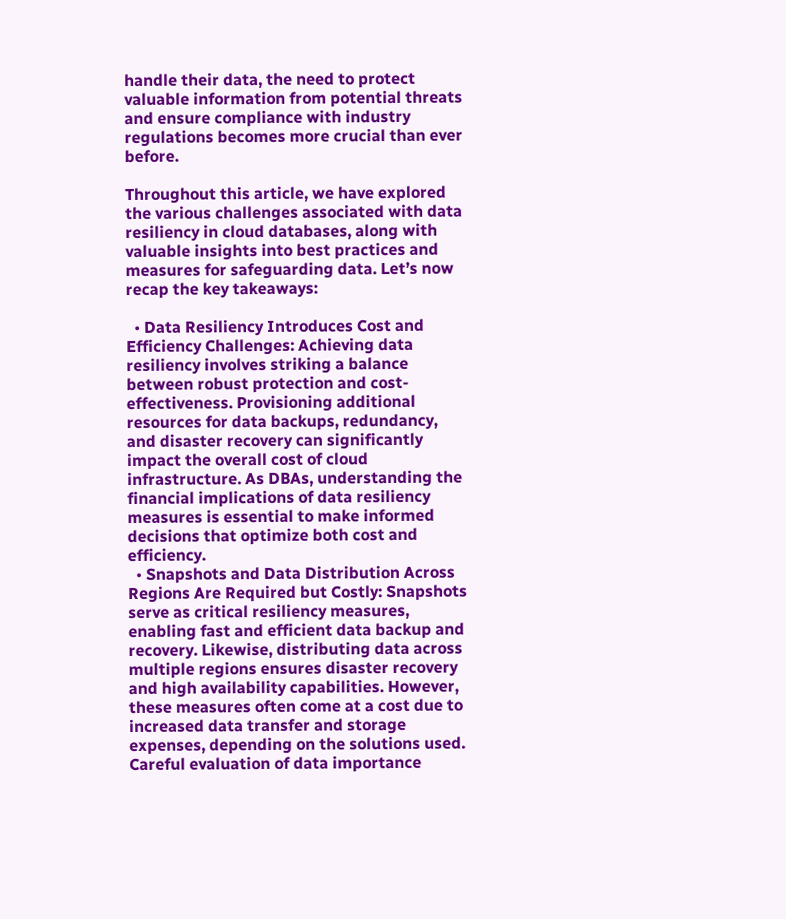handle their data, the need to protect valuable information from potential threats and ensure compliance with industry regulations becomes more crucial than ever before.

Throughout this article, we have explored the various challenges associated with data resiliency in cloud databases, along with valuable insights into best practices and measures for safeguarding data. Let’s now recap the key takeaways:

  • Data Resiliency Introduces Cost and Efficiency Challenges: Achieving data resiliency involves striking a balance between robust protection and cost-effectiveness. Provisioning additional resources for data backups, redundancy, and disaster recovery can significantly impact the overall cost of cloud infrastructure. As DBAs, understanding the financial implications of data resiliency measures is essential to make informed decisions that optimize both cost and efficiency.
  • Snapshots and Data Distribution Across Regions Are Required but Costly: Snapshots serve as critical resiliency measures, enabling fast and efficient data backup and recovery. Likewise, distributing data across multiple regions ensures disaster recovery and high availability capabilities. However, these measures often come at a cost due to increased data transfer and storage expenses, depending on the solutions used. Careful evaluation of data importance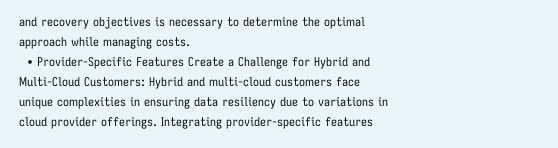and recovery objectives is necessary to determine the optimal approach while managing costs.
  • Provider-Specific Features Create a Challenge for Hybrid and Multi-Cloud Customers: Hybrid and multi-cloud customers face unique complexities in ensuring data resiliency due to variations in cloud provider offerings. Integrating provider-specific features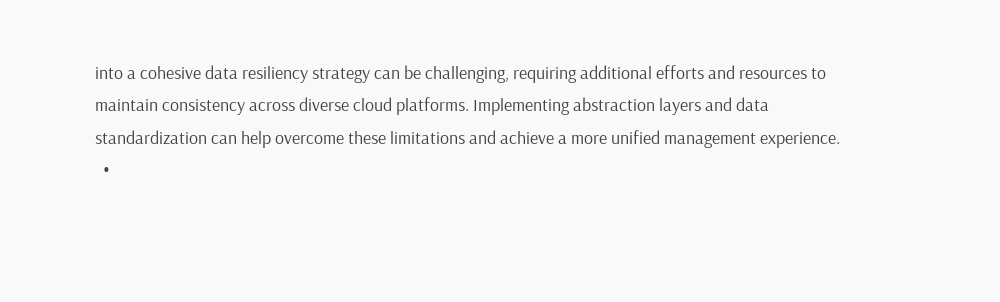into a cohesive data resiliency strategy can be challenging, requiring additional efforts and resources to maintain consistency across diverse cloud platforms. Implementing abstraction layers and data standardization can help overcome these limitations and achieve a more unified management experience.
  •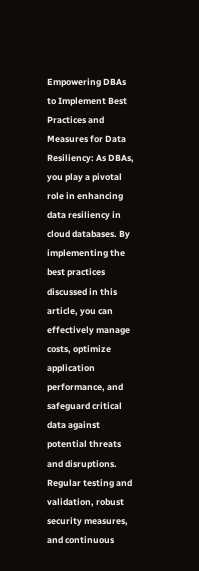Empowering DBAs to Implement Best Practices and Measures for Data Resiliency: As DBAs, you play a pivotal role in enhancing data resiliency in cloud databases. By implementing the best practices discussed in this article, you can effectively manage costs, optimize application performance, and safeguard critical data against potential threats and disruptions. Regular testing and validation, robust security measures, and continuous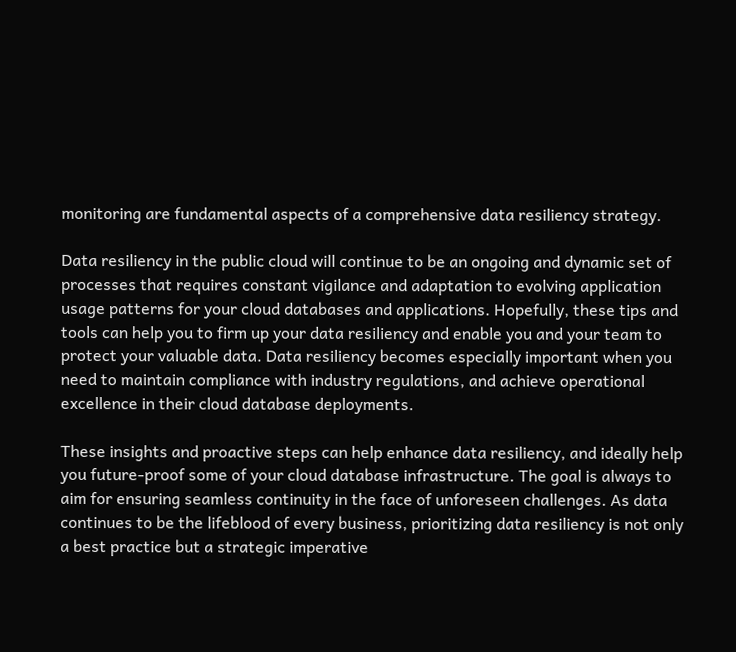monitoring are fundamental aspects of a comprehensive data resiliency strategy.

Data resiliency in the public cloud will continue to be an ongoing and dynamic set of processes that requires constant vigilance and adaptation to evolving application usage patterns for your cloud databases and applications. Hopefully, these tips and tools can help you to firm up your data resiliency and enable you and your team to protect your valuable data. Data resiliency becomes especially important when you need to maintain compliance with industry regulations, and achieve operational excellence in their cloud database deployments.

These insights and proactive steps can help enhance data resiliency, and ideally help you future-proof some of your cloud database infrastructure. The goal is always to aim for ensuring seamless continuity in the face of unforeseen challenges. As data continues to be the lifeblood of every business, prioritizing data resiliency is not only a best practice but a strategic imperative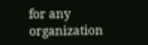for any organization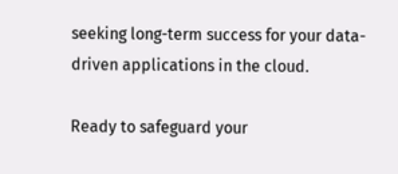seeking long-term success for your data-driven applications in the cloud.

Ready to safeguard your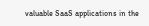valuable SaaS applications in the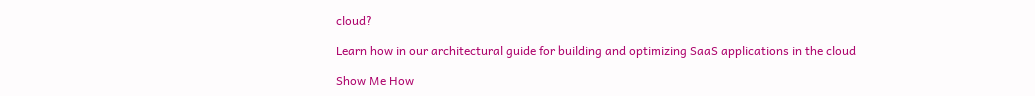cloud?

Learn how in our architectural guide for building and optimizing SaaS applications in the cloud

Show Me How